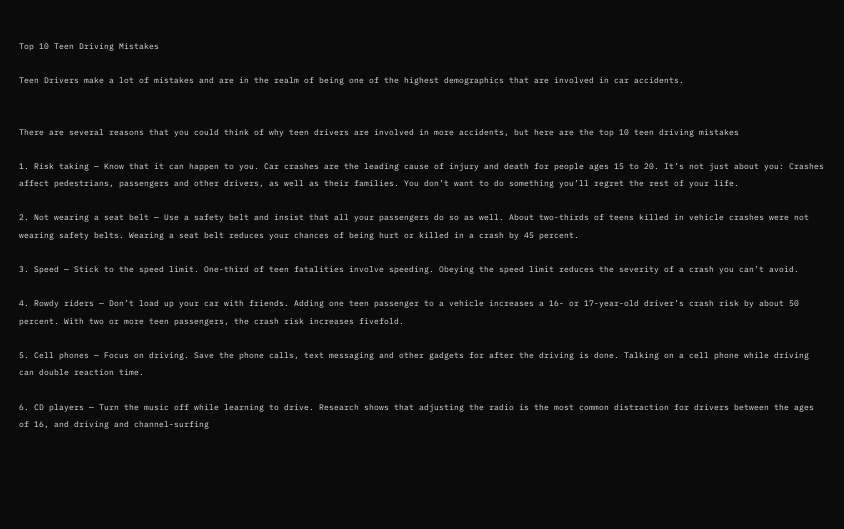Top 10 Teen Driving Mistakes

Teen Drivers make a lot of mistakes and are in the realm of being one of the highest demographics that are involved in car accidents.


There are several reasons that you could think of why teen drivers are involved in more accidents, but here are the top 10 teen driving mistakes

1. Risk taking — Know that it can happen to you. Car crashes are the leading cause of injury and death for people ages 15 to 20. It’s not just about you: Crashes affect pedestrians, passengers and other drivers, as well as their families. You don’t want to do something you’ll regret the rest of your life.

2. Not wearing a seat belt — Use a safety belt and insist that all your passengers do so as well. About two-thirds of teens killed in vehicle crashes were not wearing safety belts. Wearing a seat belt reduces your chances of being hurt or killed in a crash by 45 percent.

3. Speed — Stick to the speed limit. One-third of teen fatalities involve speeding. Obeying the speed limit reduces the severity of a crash you can’t avoid.

4. Rowdy riders — Don’t load up your car with friends. Adding one teen passenger to a vehicle increases a 16- or 17-year-old driver’s crash risk by about 50 percent. With two or more teen passengers, the crash risk increases fivefold.

5. Cell phones — Focus on driving. Save the phone calls, text messaging and other gadgets for after the driving is done. Talking on a cell phone while driving can double reaction time.

6. CD players — Turn the music off while learning to drive. Research shows that adjusting the radio is the most common distraction for drivers between the ages of 16, and driving and channel-surfing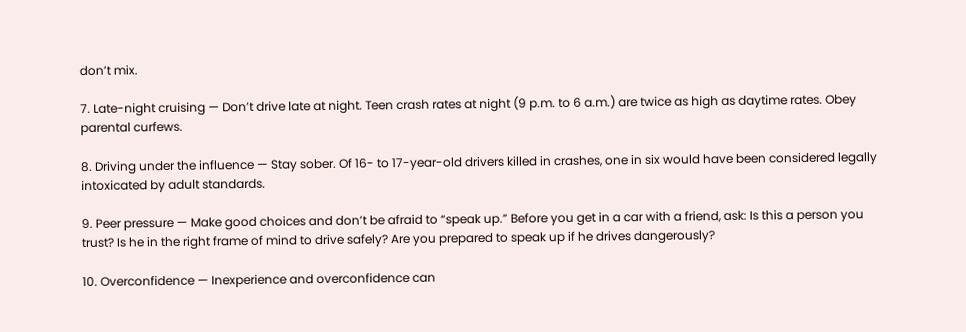don’t mix.

7. Late-night cruising — Don’t drive late at night. Teen crash rates at night (9 p.m. to 6 a.m.) are twice as high as daytime rates. Obey parental curfews.

8. Driving under the influence — Stay sober. Of 16- to 17-year-old drivers killed in crashes, one in six would have been considered legally intoxicated by adult standards.

9. Peer pressure — Make good choices and don’t be afraid to “speak up.” Before you get in a car with a friend, ask: Is this a person you trust? Is he in the right frame of mind to drive safely? Are you prepared to speak up if he drives dangerously?

10. Overconfidence — Inexperience and overconfidence can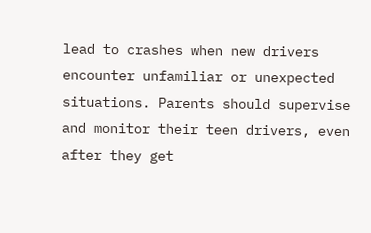lead to crashes when new drivers encounter unfamiliar or unexpected situations. Parents should supervise and monitor their teen drivers, even after they get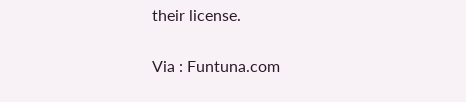their license.

Via : Funtuna.com